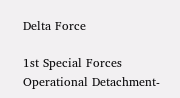Delta Force

1st Special Forces Operational Detachment-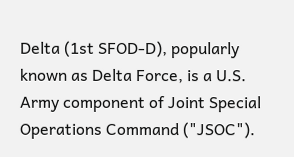Delta (1st SFOD-D), popularly known as Delta Force, is a U.S. Army component of Joint Special Operations Command ("JSOC").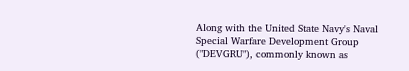Along with the United State Navy's Naval Special Warfare Development Group ("DEVGRU"), commonly known as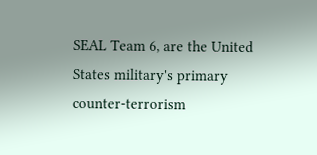SEAL Team 6, are the United States military's primary counter-terrorism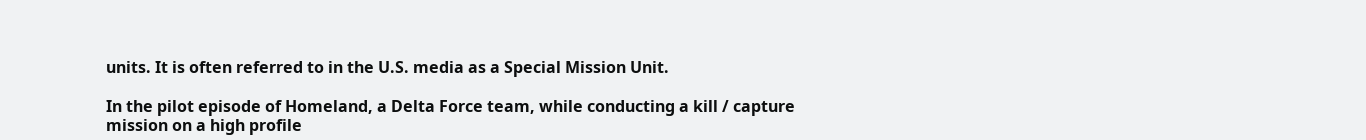units. It is often referred to in the U.S. media as a Special Mission Unit.

In the pilot episode of Homeland, a Delta Force team, while conducting a kill / capture mission on a high profile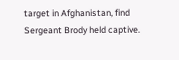target in Afghanistan, find Sergeant Brody held captive.